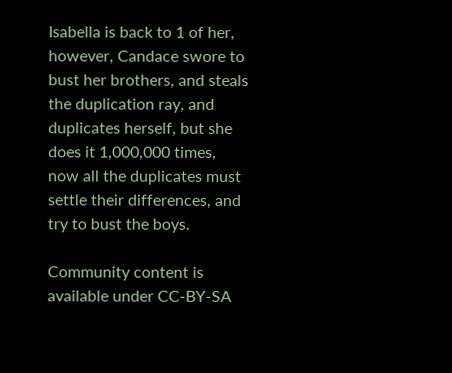Isabella is back to 1 of her, however, Candace swore to bust her brothers, and steals the duplication ray, and duplicates herself, but she does it 1,000,000 times, now all the duplicates must settle their differences, and try to bust the boys.

Community content is available under CC-BY-SA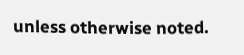unless otherwise noted.